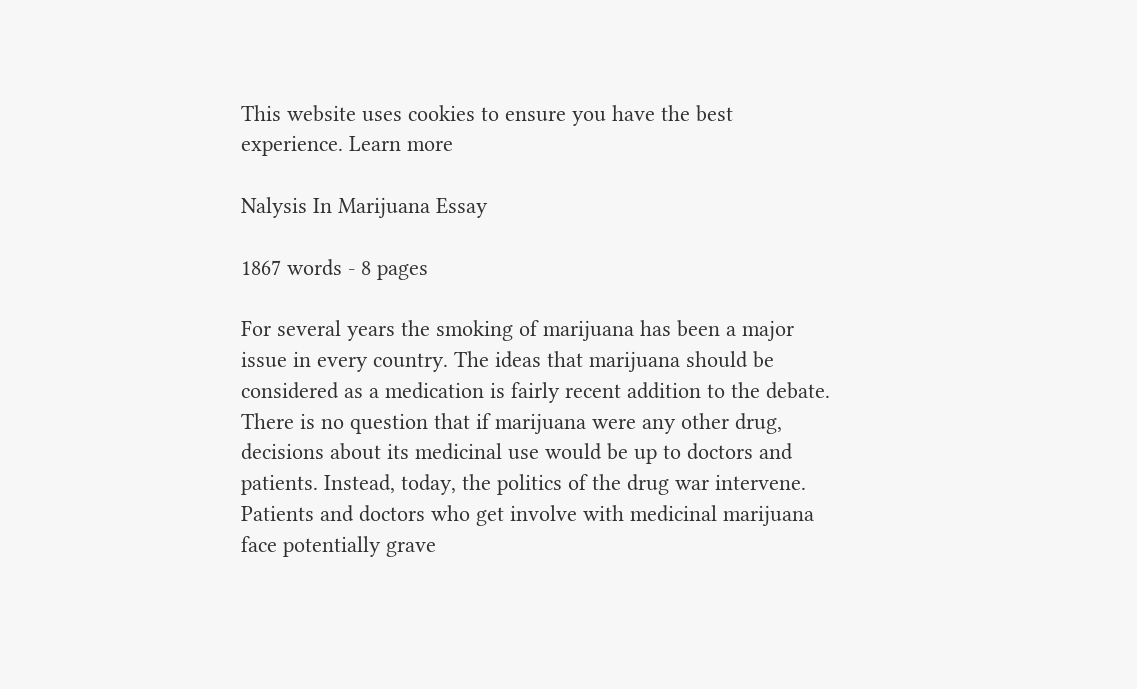This website uses cookies to ensure you have the best experience. Learn more

Nalysis In Marijuana Essay

1867 words - 8 pages

For several years the smoking of marijuana has been a major issue in every country. The ideas that marijuana should be considered as a medication is fairly recent addition to the debate. There is no question that if marijuana were any other drug, decisions about its medicinal use would be up to doctors and patients. Instead, today, the politics of the drug war intervene. Patients and doctors who get involve with medicinal marijuana face potentially grave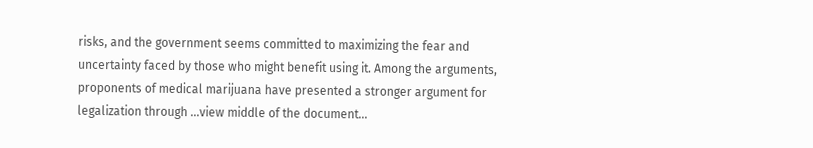risks, and the government seems committed to maximizing the fear and uncertainty faced by those who might benefit using it. Among the arguments, proponents of medical marijuana have presented a stronger argument for legalization through ...view middle of the document...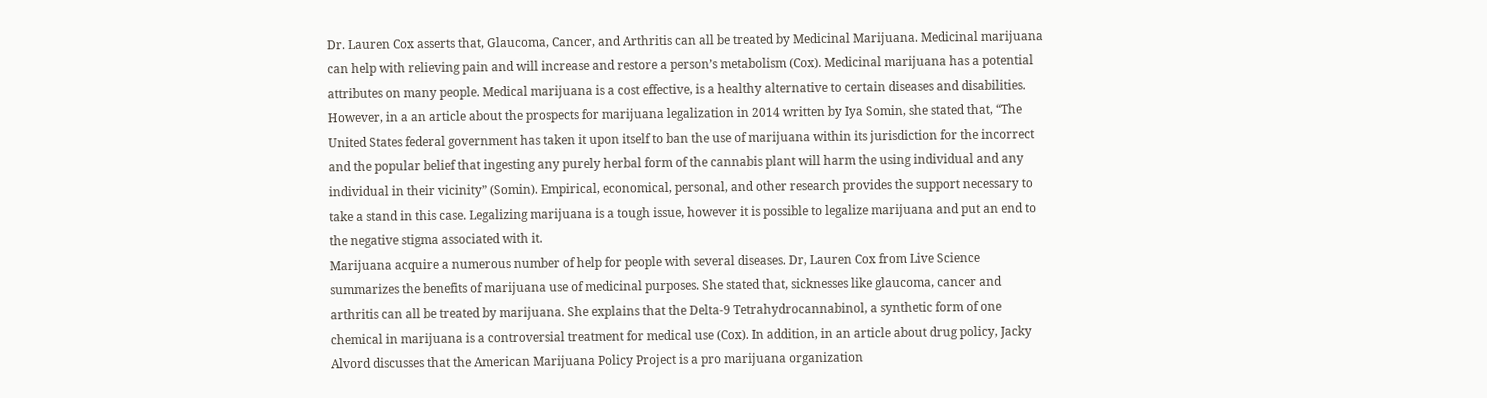Dr. Lauren Cox asserts that, Glaucoma, Cancer, and Arthritis can all be treated by Medicinal Marijuana. Medicinal marijuana can help with relieving pain and will increase and restore a person’s metabolism (Cox). Medicinal marijuana has a potential attributes on many people. Medical marijuana is a cost effective, is a healthy alternative to certain diseases and disabilities. However, in a an article about the prospects for marijuana legalization in 2014 written by Iya Somin, she stated that, “The United States federal government has taken it upon itself to ban the use of marijuana within its jurisdiction for the incorrect and the popular belief that ingesting any purely herbal form of the cannabis plant will harm the using individual and any individual in their vicinity” (Somin). Empirical, economical, personal, and other research provides the support necessary to take a stand in this case. Legalizing marijuana is a tough issue, however it is possible to legalize marijuana and put an end to the negative stigma associated with it.
Marijuana acquire a numerous number of help for people with several diseases. Dr, Lauren Cox from Live Science summarizes the benefits of marijuana use of medicinal purposes. She stated that, sicknesses like glaucoma, cancer and arthritis can all be treated by marijuana. She explains that the Delta-9 Tetrahydrocannabinol, a synthetic form of one chemical in marijuana is a controversial treatment for medical use (Cox). In addition, in an article about drug policy, Jacky Alvord discusses that the American Marijuana Policy Project is a pro marijuana organization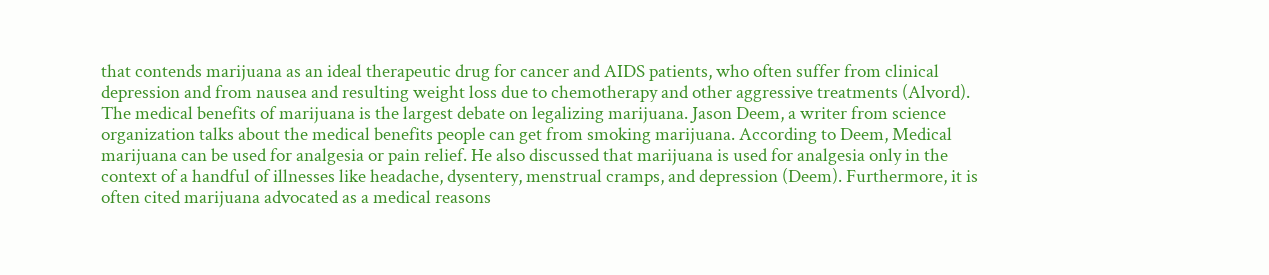that contends marijuana as an ideal therapeutic drug for cancer and AIDS patients, who often suffer from clinical depression and from nausea and resulting weight loss due to chemotherapy and other aggressive treatments (Alvord).
The medical benefits of marijuana is the largest debate on legalizing marijuana. Jason Deem, a writer from science organization talks about the medical benefits people can get from smoking marijuana. According to Deem, Medical marijuana can be used for analgesia or pain relief. He also discussed that marijuana is used for analgesia only in the context of a handful of illnesses like headache, dysentery, menstrual cramps, and depression (Deem). Furthermore, it is often cited marijuana advocated as a medical reasons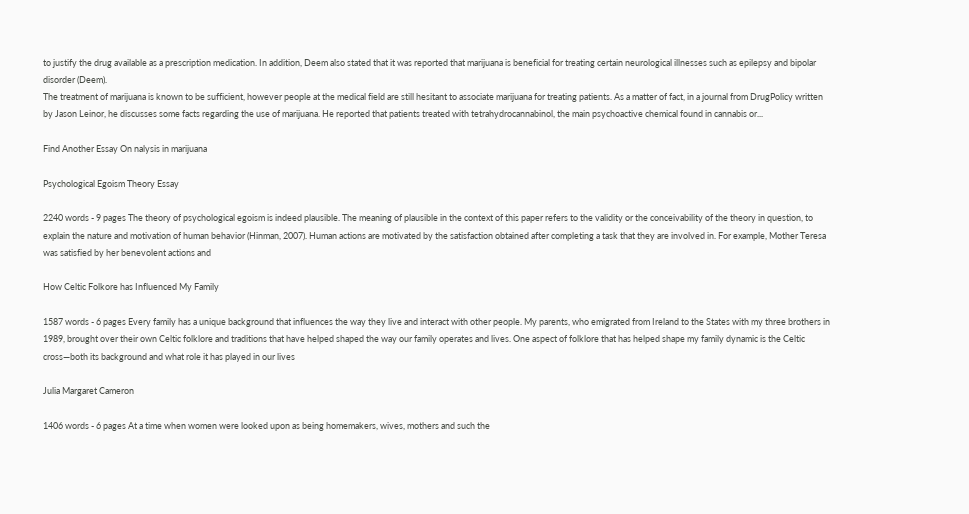to justify the drug available as a prescription medication. In addition, Deem also stated that it was reported that marijuana is beneficial for treating certain neurological illnesses such as epilepsy and bipolar disorder (Deem).
The treatment of marijuana is known to be sufficient, however people at the medical field are still hesitant to associate marijuana for treating patients. As a matter of fact, in a journal from DrugPolicy written by Jason Leinor, he discusses some facts regarding the use of marijuana. He reported that patients treated with tetrahydrocannabinol, the main psychoactive chemical found in cannabis or...

Find Another Essay On nalysis in marijuana

Psychological Egoism Theory Essay

2240 words - 9 pages The theory of psychological egoism is indeed plausible. The meaning of plausible in the context of this paper refers to the validity or the conceivability of the theory in question, to explain the nature and motivation of human behavior (Hinman, 2007). Human actions are motivated by the satisfaction obtained after completing a task that they are involved in. For example, Mother Teresa was satisfied by her benevolent actions and

How Celtic Folkore has Influenced My Family

1587 words - 6 pages Every family has a unique background that influences the way they live and interact with other people. My parents, who emigrated from Ireland to the States with my three brothers in 1989, brought over their own Celtic folklore and traditions that have helped shaped the way our family operates and lives. One aspect of folklore that has helped shape my family dynamic is the Celtic cross—both its background and what role it has played in our lives

Julia Margaret Cameron

1406 words - 6 pages At a time when women were looked upon as being homemakers, wives, mothers and such the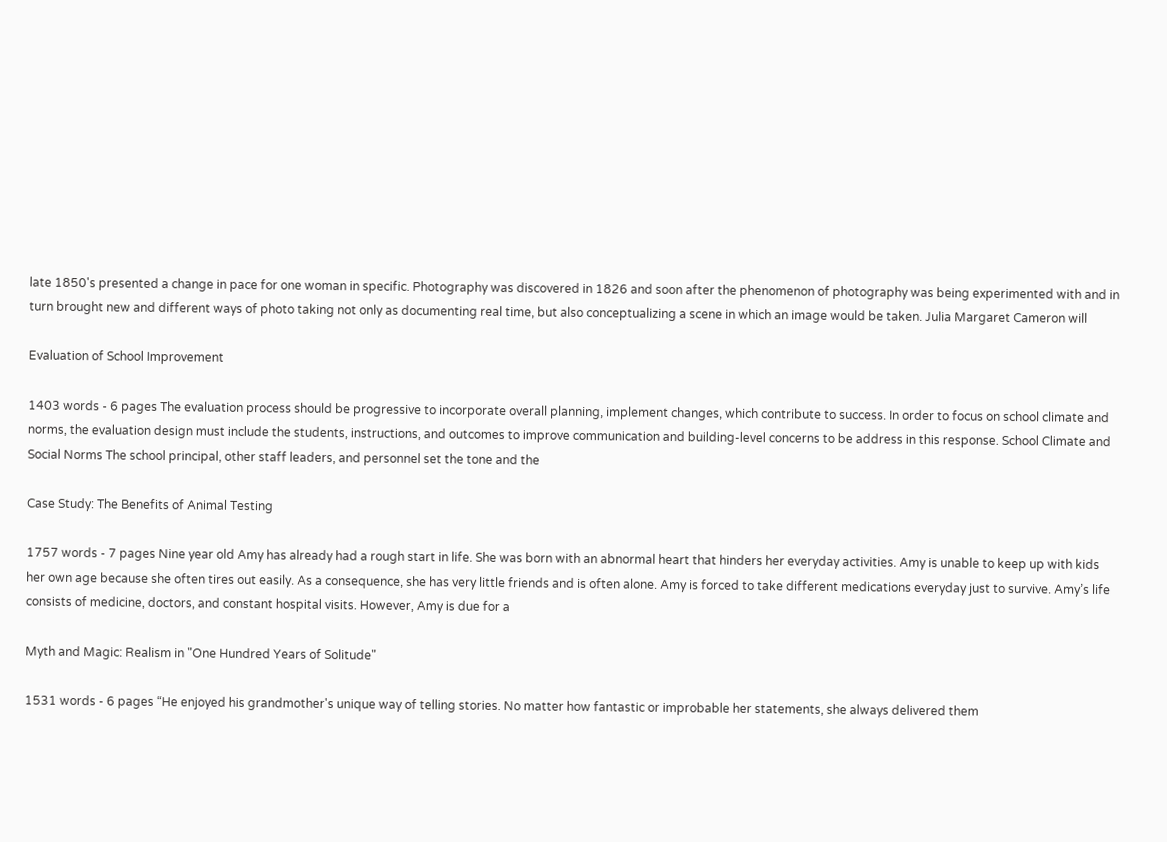late 1850's presented a change in pace for one woman in specific. Photography was discovered in 1826 and soon after the phenomenon of photography was being experimented with and in turn brought new and different ways of photo taking not only as documenting real time, but also conceptualizing a scene in which an image would be taken. Julia Margaret Cameron will

Evaluation of School Improvement

1403 words - 6 pages The evaluation process should be progressive to incorporate overall planning, implement changes, which contribute to success. In order to focus on school climate and norms, the evaluation design must include the students, instructions, and outcomes to improve communication and building-level concerns to be address in this response. School Climate and Social Norms The school principal, other staff leaders, and personnel set the tone and the

Case Study: The Benefits of Animal Testing

1757 words - 7 pages Nine year old Amy has already had a rough start in life. She was born with an abnormal heart that hinders her everyday activities. Amy is unable to keep up with kids her own age because she often tires out easily. As a consequence, she has very little friends and is often alone. Amy is forced to take different medications everyday just to survive. Amy’s life consists of medicine, doctors, and constant hospital visits. However, Amy is due for a

Myth and Magic: Realism in "One Hundred Years of Solitude"

1531 words - 6 pages “He enjoyed his grandmother's unique way of telling stories. No matter how fantastic or improbable her statements, she always delivered them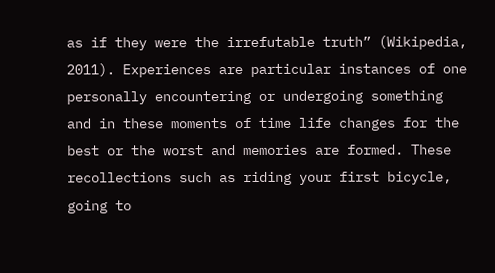as if they were the irrefutable truth” (Wikipedia, 2011). Experiences are particular instances of one personally encountering or undergoing something and in these moments of time life changes for the best or the worst and memories are formed. These recollections such as riding your first bicycle, going to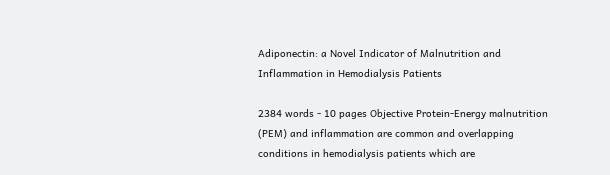Adiponectin: a Novel Indicator of Malnutrition and Inflammation in Hemodialysis Patients

2384 words - 10 pages Objective Protein-Energy malnutrition (PEM) and inflammation are common and overlapping conditions in hemodialysis patients which are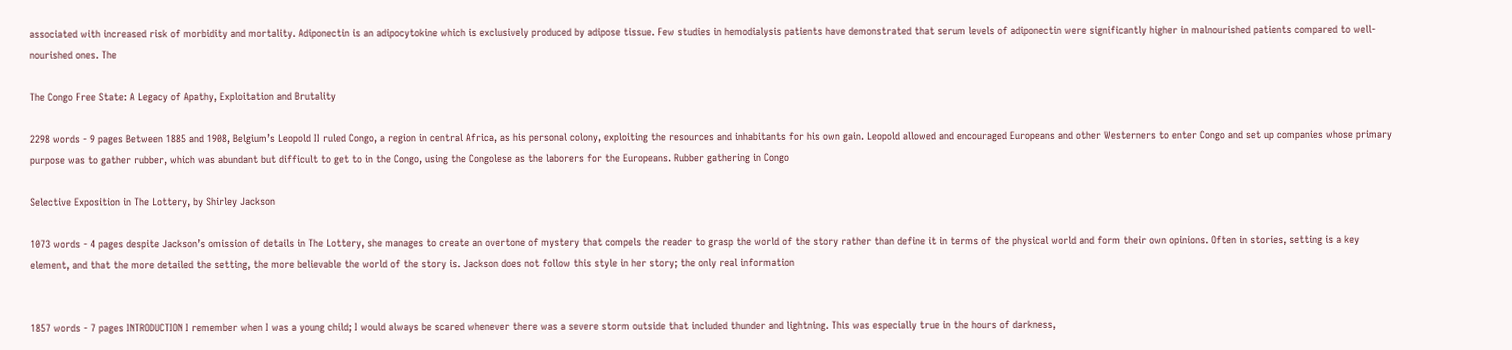associated with increased risk of morbidity and mortality. Adiponectin is an adipocytokine which is exclusively produced by adipose tissue. Few studies in hemodialysis patients have demonstrated that serum levels of adiponectin were significantly higher in malnourished patients compared to well-nourished ones. The

The Congo Free State: A Legacy of Apathy, Exploitation and Brutality

2298 words - 9 pages Between 1885 and 1908, Belgium’s Leopold II ruled Congo, a region in central Africa, as his personal colony, exploiting the resources and inhabitants for his own gain. Leopold allowed and encouraged Europeans and other Westerners to enter Congo and set up companies whose primary purpose was to gather rubber, which was abundant but difficult to get to in the Congo, using the Congolese as the laborers for the Europeans. Rubber gathering in Congo

Selective Exposition in The Lottery, by Shirley Jackson

1073 words - 4 pages despite Jackson’s omission of details in The Lottery, she manages to create an overtone of mystery that compels the reader to grasp the world of the story rather than define it in terms of the physical world and form their own opinions. Often in stories, setting is a key element, and that the more detailed the setting, the more believable the world of the story is. Jackson does not follow this style in her story; the only real information


1857 words - 7 pages INTRODUCTION I remember when I was a young child; I would always be scared whenever there was a severe storm outside that included thunder and lightning. This was especially true in the hours of darkness,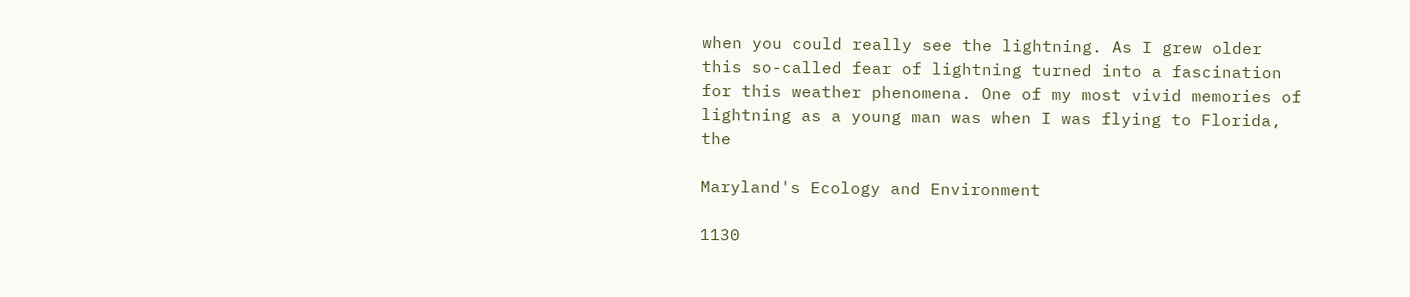when you could really see the lightning. As I grew older this so-called fear of lightning turned into a fascination for this weather phenomena. One of my most vivid memories of lightning as a young man was when I was flying to Florida, the

Maryland's Ecology and Environment

1130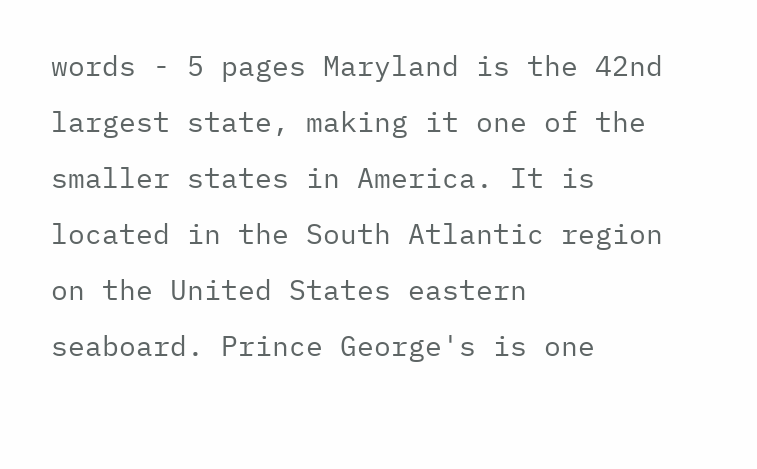words - 5 pages Maryland is the 42nd largest state, making it one of the smaller states in America. It is located in the South Atlantic region on the United States eastern seaboard. Prince George's is one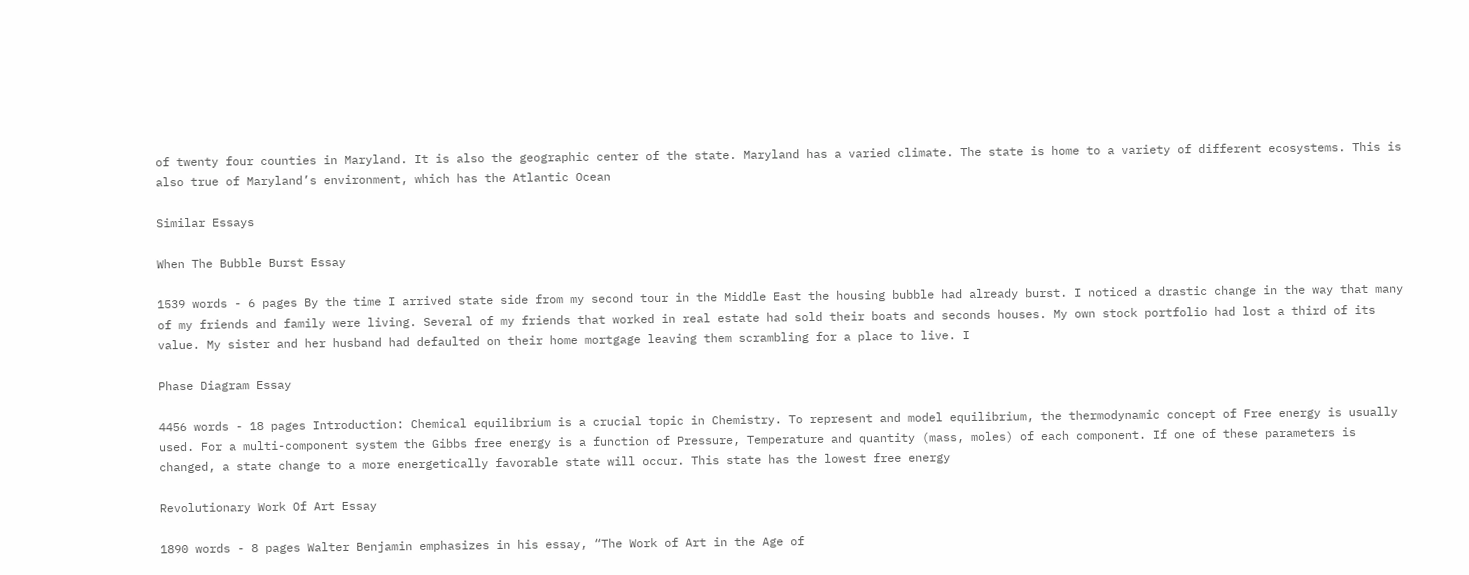of twenty four counties in Maryland. It is also the geographic center of the state. Maryland has a varied climate. The state is home to a variety of different ecosystems. This is also true of Maryland’s environment, which has the Atlantic Ocean

Similar Essays

When The Bubble Burst Essay

1539 words - 6 pages By the time I arrived state side from my second tour in the Middle East the housing bubble had already burst. I noticed a drastic change in the way that many of my friends and family were living. Several of my friends that worked in real estate had sold their boats and seconds houses. My own stock portfolio had lost a third of its value. My sister and her husband had defaulted on their home mortgage leaving them scrambling for a place to live. I

Phase Diagram Essay

4456 words - 18 pages Introduction: Chemical equilibrium is a crucial topic in Chemistry. To represent and model equilibrium, the thermodynamic concept of Free energy is usually used. For a multi-component system the Gibbs free energy is a function of Pressure, Temperature and quantity (mass, moles) of each component. If one of these parameters is changed, a state change to a more energetically favorable state will occur. This state has the lowest free energy

Revolutionary Work Of Art Essay

1890 words - 8 pages Walter Benjamin emphasizes in his essay, “The Work of Art in the Age of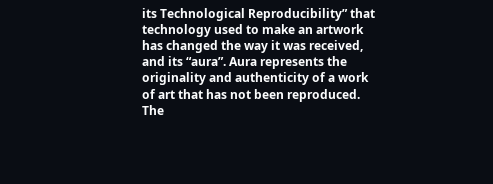its Technological Reproducibility” that technology used to make an artwork has changed the way it was received, and its “aura”. Aura represents the originality and authenticity of a work of art that has not been reproduced. The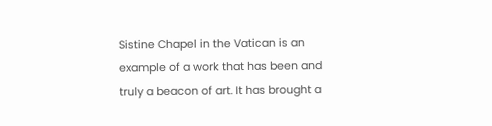Sistine Chapel in the Vatican is an example of a work that has been and truly a beacon of art. It has brought a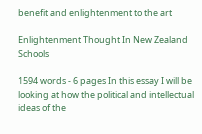benefit and enlightenment to the art

Enlightenment Thought In New Zealand Schools

1594 words - 6 pages In this essay I will be looking at how the political and intellectual ideas of the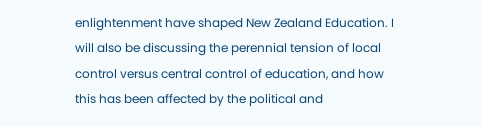enlightenment have shaped New Zealand Education. I will also be discussing the perennial tension of local control versus central control of education, and how this has been affected by the political and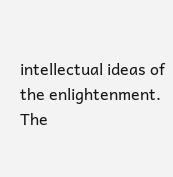intellectual ideas of the enlightenment. The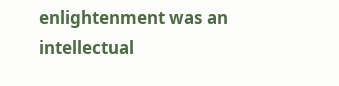enlightenment was an intellectual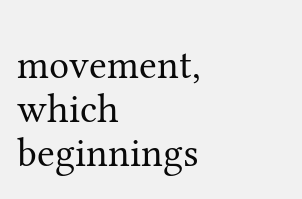movement, which beginnings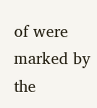of were marked by the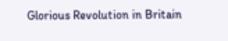Glorious Revolution in Britain